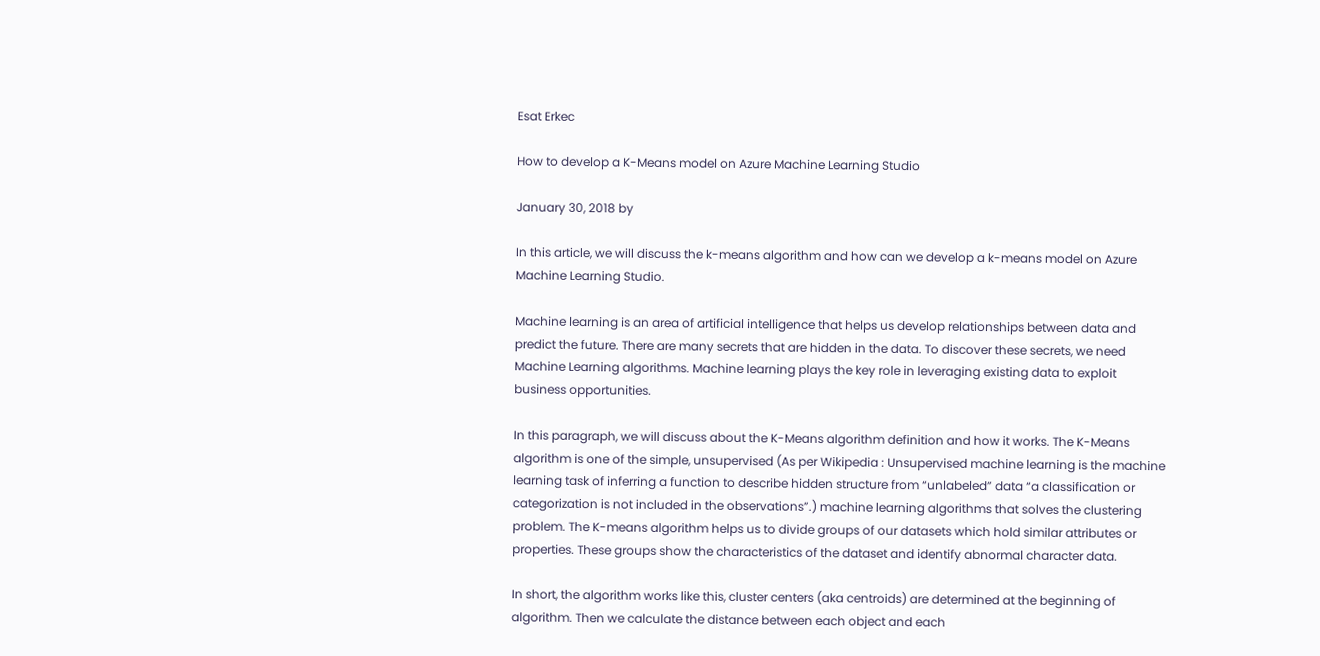Esat Erkec

How to develop a K-Means model on Azure Machine Learning Studio

January 30, 2018 by

In this article, we will discuss the k-means algorithm and how can we develop a k-means model on Azure Machine Learning Studio.

Machine learning is an area of artificial intelligence that helps us develop relationships between data and predict the future. There are many secrets that are hidden in the data. To discover these secrets, we need Machine Learning algorithms. Machine learning plays the key role in leveraging existing data to exploit business opportunities.

In this paragraph, we will discuss about the K-Means algorithm definition and how it works. The K-Means algorithm is one of the simple, unsupervised (As per Wikipedia : Unsupervised machine learning is the machine learning task of inferring a function to describe hidden structure from “unlabeled” data “a classification or categorization is not included in the observations”.) machine learning algorithms that solves the clustering problem. The K-means algorithm helps us to divide groups of our datasets which hold similar attributes or properties. These groups show the characteristics of the dataset and identify abnormal character data.

In short, the algorithm works like this, cluster centers (aka centroids) are determined at the beginning of algorithm. Then we calculate the distance between each object and each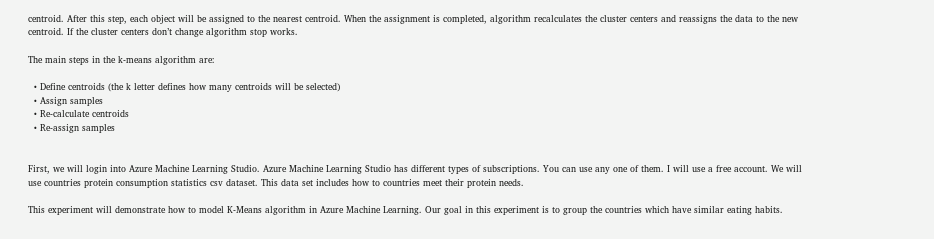centroid. After this step, each object will be assigned to the nearest centroid. When the assignment is completed, algorithm recalculates the cluster centers and reassigns the data to the new centroid. If the cluster centers don’t change algorithm stop works.

The main steps in the k-means algorithm are:

  • Define centroids (the k letter defines how many centroids will be selected)
  • Assign samples
  • Re-calculate centroids
  • Re-assign samples


First, we will login into Azure Machine Learning Studio. Azure Machine Learning Studio has different types of subscriptions. You can use any one of them. I will use a free account. We will use countries protein consumption statistics csv dataset. This data set includes how to countries meet their protein needs.

This experiment will demonstrate how to model K-Means algorithm in Azure Machine Learning. Our goal in this experiment is to group the countries which have similar eating habits.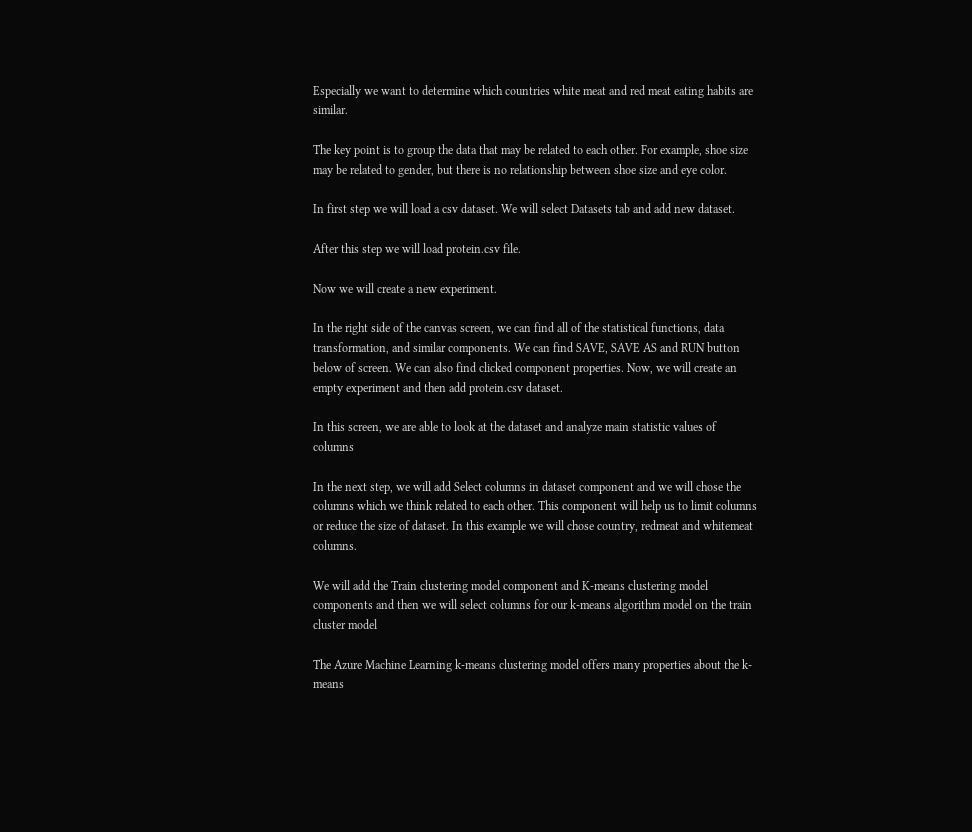Especially we want to determine which countries white meat and red meat eating habits are similar.

The key point is to group the data that may be related to each other. For example, shoe size may be related to gender, but there is no relationship between shoe size and eye color.

In first step we will load a csv dataset. We will select Datasets tab and add new dataset.

After this step we will load protein.csv file.

Now we will create a new experiment.

In the right side of the canvas screen, we can find all of the statistical functions, data transformation, and similar components. We can find SAVE, SAVE AS and RUN button below of screen. We can also find clicked component properties. Now, we will create an empty experiment and then add protein.csv dataset.

In this screen, we are able to look at the dataset and analyze main statistic values of columns

In the next step, we will add Select columns in dataset component and we will chose the columns which we think related to each other. This component will help us to limit columns or reduce the size of dataset. In this example we will chose country, redmeat and whitemeat columns.

We will add the Train clustering model component and K-means clustering model components and then we will select columns for our k-means algorithm model on the train cluster model

The Azure Machine Learning k-means clustering model offers many properties about the k-means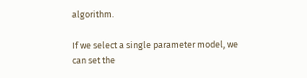algorithm.

If we select a single parameter model, we can set the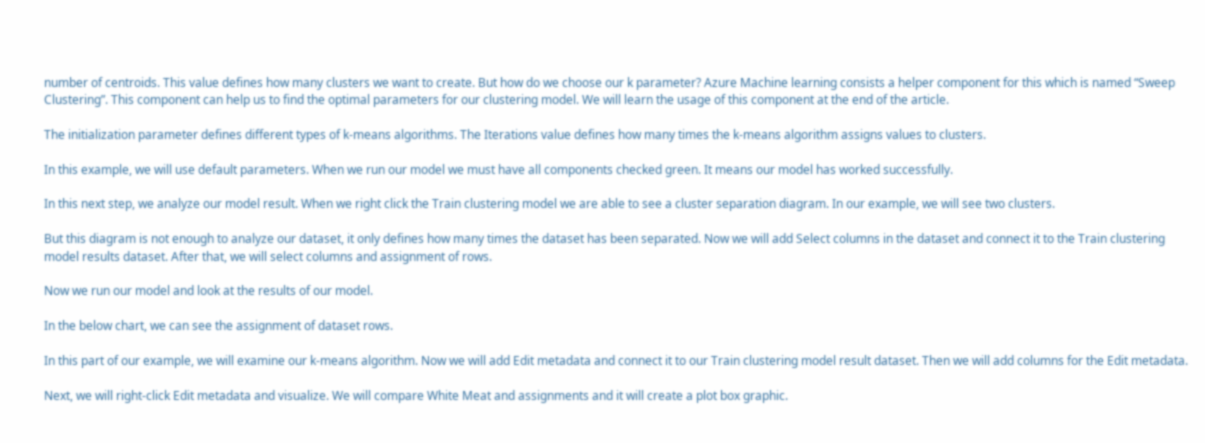number of centroids. This value defines how many clusters we want to create. But how do we choose our k parameter? Azure Machine learning consists a helper component for this which is named “Sweep Clustering”. This component can help us to find the optimal parameters for our clustering model. We will learn the usage of this component at the end of the article.

The initialization parameter defines different types of k-means algorithms. The Iterations value defines how many times the k-means algorithm assigns values to clusters.

In this example, we will use default parameters. When we run our model we must have all components checked green. It means our model has worked successfully.

In this next step, we analyze our model result. When we right click the Train clustering model we are able to see a cluster separation diagram. In our example, we will see two clusters.

But this diagram is not enough to analyze our dataset, it only defines how many times the dataset has been separated. Now we will add Select columns in the dataset and connect it to the Train clustering model results dataset. After that, we will select columns and assignment of rows.

Now we run our model and look at the results of our model.

In the below chart, we can see the assignment of dataset rows.

In this part of our example, we will examine our k-means algorithm. Now we will add Edit metadata and connect it to our Train clustering model result dataset. Then we will add columns for the Edit metadata.

Next, we will right-click Edit metadata and visualize. We will compare White Meat and assignments and it will create a plot box graphic.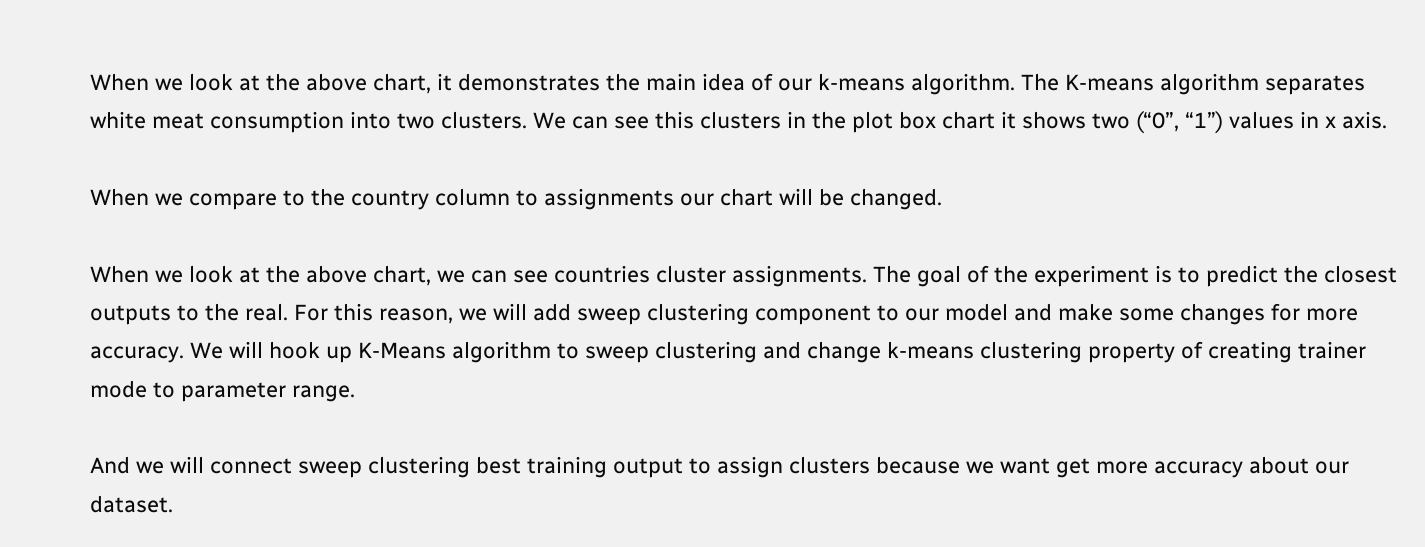When we look at the above chart, it demonstrates the main idea of our k-means algorithm. The K-means algorithm separates white meat consumption into two clusters. We can see this clusters in the plot box chart it shows two (“0”, “1”) values in x axis.

When we compare to the country column to assignments our chart will be changed.

When we look at the above chart, we can see countries cluster assignments. The goal of the experiment is to predict the closest outputs to the real. For this reason, we will add sweep clustering component to our model and make some changes for more accuracy. We will hook up K-Means algorithm to sweep clustering and change k-means clustering property of creating trainer mode to parameter range.

And we will connect sweep clustering best training output to assign clusters because we want get more accuracy about our dataset.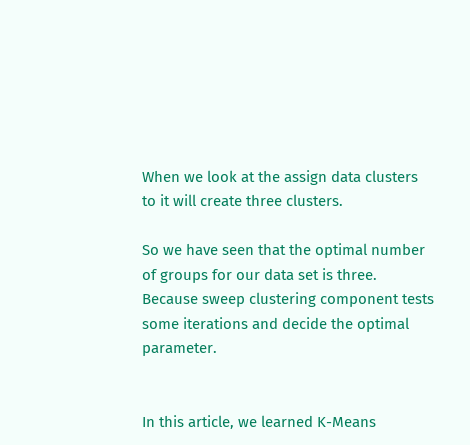When we look at the assign data clusters to it will create three clusters.

So we have seen that the optimal number of groups for our data set is three. Because sweep clustering component tests some iterations and decide the optimal parameter.


In this article, we learned K-Means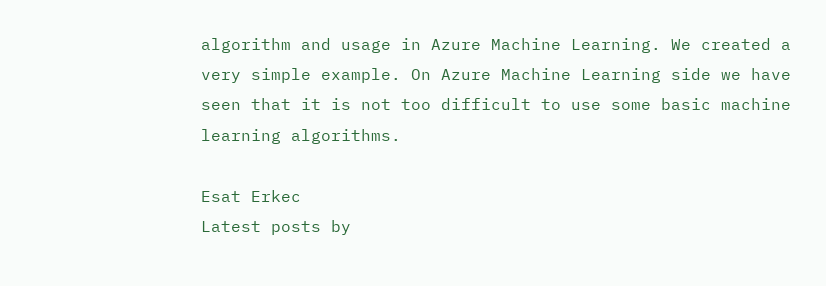algorithm and usage in Azure Machine Learning. We created a very simple example. On Azure Machine Learning side we have seen that it is not too difficult to use some basic machine learning algorithms.

Esat Erkec
Latest posts by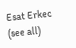Esat Erkec (see all)